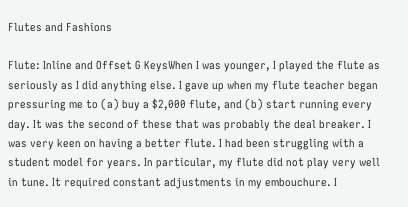Flutes and Fashions

Flute: Inline and Offset G KeysWhen I was younger, I played the flute as seriously as I did anything else. I gave up when my flute teacher began pressuring me to (a) buy a $2,000 flute, and (b) start running every day. It was the second of these that was probably the deal breaker. I was very keen on having a better flute. I had been struggling with a student model for years. In particular, my flute did not play very well in tune. It required constant adjustments in my embouchure. I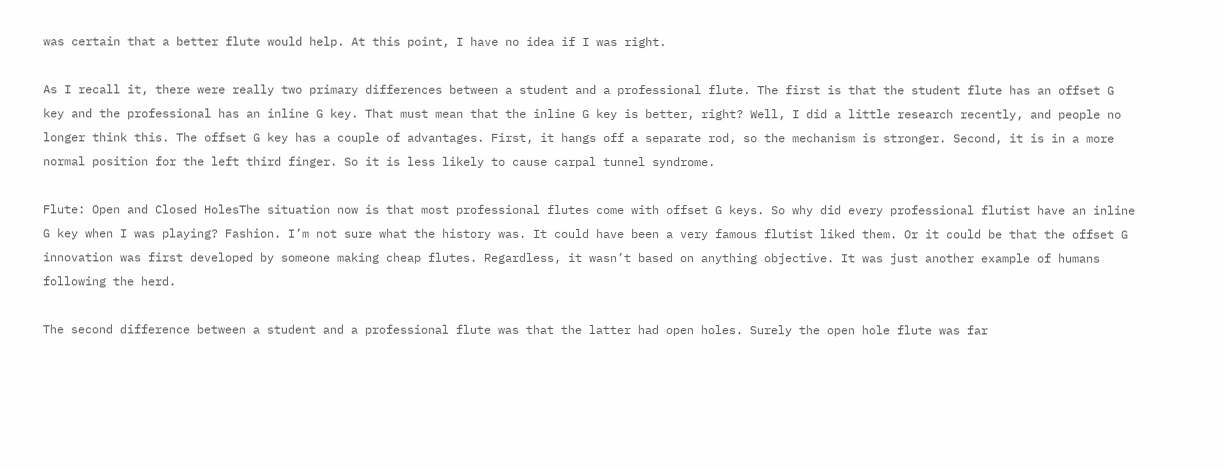was certain that a better flute would help. At this point, I have no idea if I was right.

As I recall it, there were really two primary differences between a student and a professional flute. The first is that the student flute has an offset G key and the professional has an inline G key. That must mean that the inline G key is better, right? Well, I did a little research recently, and people no longer think this. The offset G key has a couple of advantages. First, it hangs off a separate rod, so the mechanism is stronger. Second, it is in a more normal position for the left third finger. So it is less likely to cause carpal tunnel syndrome.

Flute: Open and Closed HolesThe situation now is that most professional flutes come with offset G keys. So why did every professional flutist have an inline G key when I was playing? Fashion. I’m not sure what the history was. It could have been a very famous flutist liked them. Or it could be that the offset G innovation was first developed by someone making cheap flutes. Regardless, it wasn’t based on anything objective. It was just another example of humans following the herd.

The second difference between a student and a professional flute was that the latter had open holes. Surely the open hole flute was far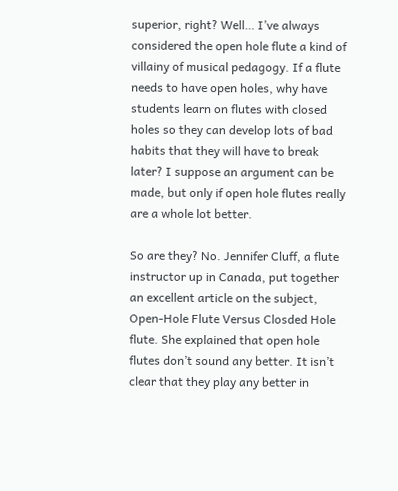superior, right? Well… I’ve always considered the open hole flute a kind of villainy of musical pedagogy. If a flute needs to have open holes, why have students learn on flutes with closed holes so they can develop lots of bad habits that they will have to break later? I suppose an argument can be made, but only if open hole flutes really are a whole lot better.

So are they? No. Jennifer Cluff, a flute instructor up in Canada, put together an excellent article on the subject, Open-Hole Flute Versus Closded Hole flute. She explained that open hole flutes don’t sound any better. It isn’t clear that they play any better in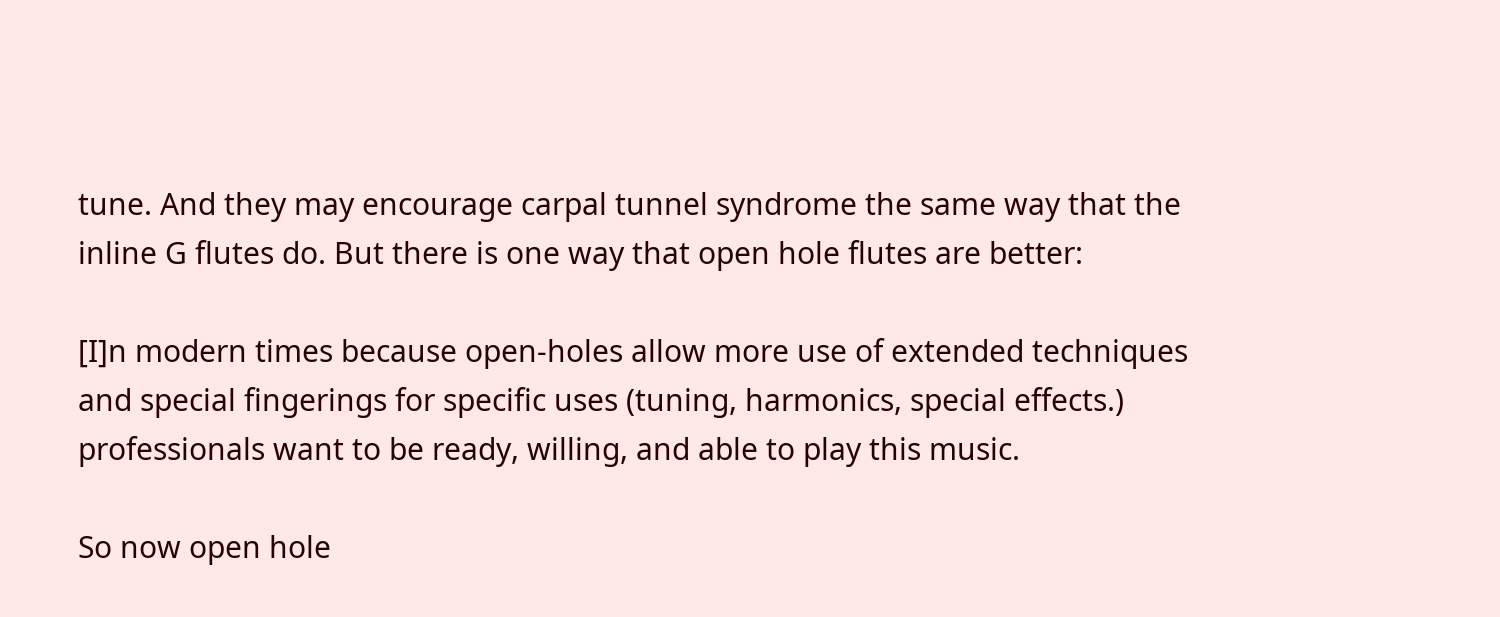tune. And they may encourage carpal tunnel syndrome the same way that the inline G flutes do. But there is one way that open hole flutes are better:

[I]n modern times because open-holes allow more use of extended techniques and special fingerings for specific uses (tuning, harmonics, special effects.) professionals want to be ready, willing, and able to play this music.

So now open hole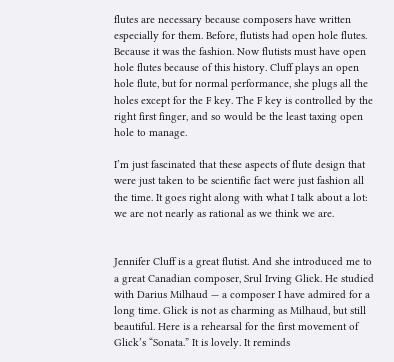flutes are necessary because composers have written especially for them. Before, flutists had open hole flutes. Because it was the fashion. Now flutists must have open hole flutes because of this history. Cluff plays an open hole flute, but for normal performance, she plugs all the holes except for the F key. The F key is controlled by the right first finger, and so would be the least taxing open hole to manage.

I’m just fascinated that these aspects of flute design that were just taken to be scientific fact were just fashion all the time. It goes right along with what I talk about a lot: we are not nearly as rational as we think we are.


Jennifer Cluff is a great flutist. And she introduced me to a great Canadian composer, Srul Irving Glick. He studied with Darius Milhaud — a composer I have admired for a long time. Glick is not as charming as Milhaud, but still beautiful. Here is a rehearsal for the first movement of Glick’s “Sonata.” It is lovely. It reminds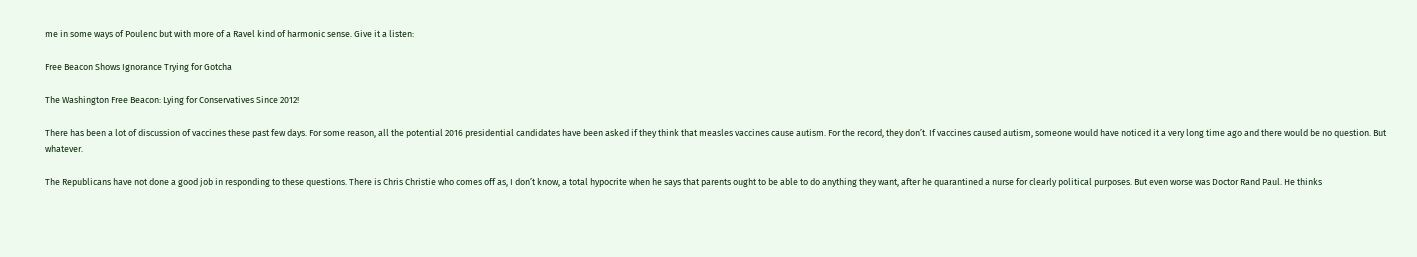me in some ways of Poulenc but with more of a Ravel kind of harmonic sense. Give it a listen:

Free Beacon Shows Ignorance Trying for Gotcha

The Washington Free Beacon: Lying for Conservatives Since 2012!

There has been a lot of discussion of vaccines these past few days. For some reason, all the potential 2016 presidential candidates have been asked if they think that measles vaccines cause autism. For the record, they don’t. If vaccines caused autism, someone would have noticed it a very long time ago and there would be no question. But whatever.

The Republicans have not done a good job in responding to these questions. There is Chris Christie who comes off as, I don’t know, a total hypocrite when he says that parents ought to be able to do anything they want, after he quarantined a nurse for clearly political purposes. But even worse was Doctor Rand Paul. He thinks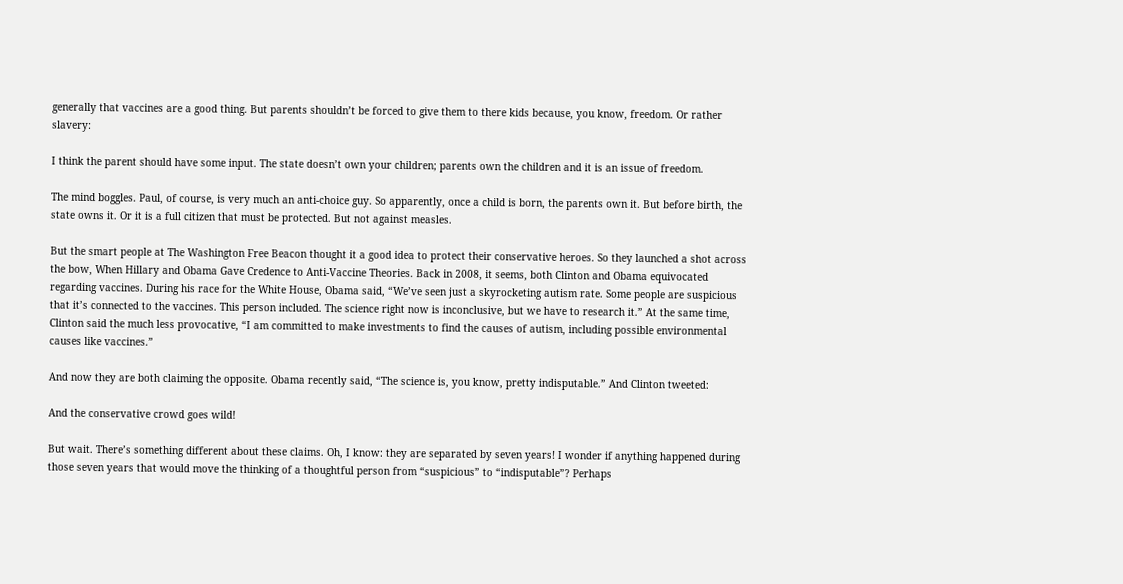generally that vaccines are a good thing. But parents shouldn’t be forced to give them to there kids because, you know, freedom. Or rather slavery:

I think the parent should have some input. The state doesn’t own your children; parents own the children and it is an issue of freedom.

The mind boggles. Paul, of course, is very much an anti-choice guy. So apparently, once a child is born, the parents own it. But before birth, the state owns it. Or it is a full citizen that must be protected. But not against measles.

But the smart people at The Washington Free Beacon thought it a good idea to protect their conservative heroes. So they launched a shot across the bow, When Hillary and Obama Gave Credence to Anti-Vaccine Theories. Back in 2008, it seems, both Clinton and Obama equivocated regarding vaccines. During his race for the White House, Obama said, “We’ve seen just a skyrocketing autism rate. Some people are suspicious that it’s connected to the vaccines. This person included. The science right now is inconclusive, but we have to research it.” At the same time, Clinton said the much less provocative, “I am committed to make investments to find the causes of autism, including possible environmental causes like vaccines.”

And now they are both claiming the opposite. Obama recently said, “The science is, you know, pretty indisputable.” And Clinton tweeted:

And the conservative crowd goes wild!

But wait. There’s something different about these claims. Oh, I know: they are separated by seven years! I wonder if anything happened during those seven years that would move the thinking of a thoughtful person from “suspicious” to “indisputable”? Perhaps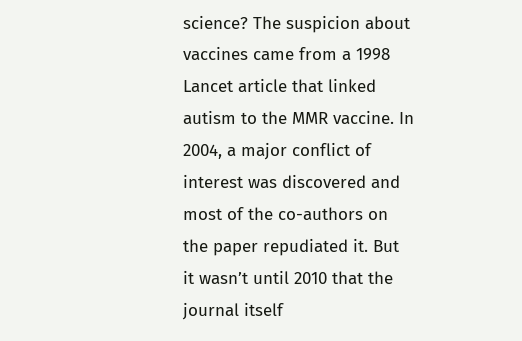science? The suspicion about vaccines came from a 1998 Lancet article that linked autism to the MMR vaccine. In 2004, a major conflict of interest was discovered and most of the co-authors on the paper repudiated it. But it wasn’t until 2010 that the journal itself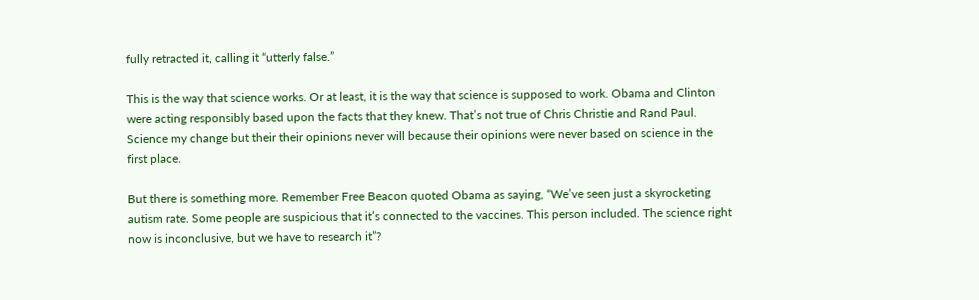fully retracted it, calling it “utterly false.”

This is the way that science works. Or at least, it is the way that science is supposed to work. Obama and Clinton were acting responsibly based upon the facts that they knew. That’s not true of Chris Christie and Rand Paul. Science my change but their their opinions never will because their opinions were never based on science in the first place.

But there is something more. Remember Free Beacon quoted Obama as saying, “We’ve seen just a skyrocketing autism rate. Some people are suspicious that it’s connected to the vaccines. This person included. The science right now is inconclusive, but we have to research it”?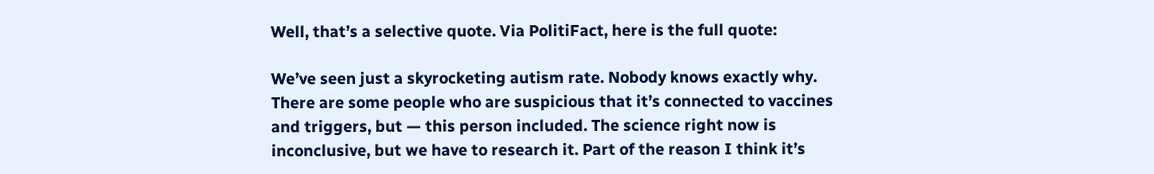Well, that’s a selective quote. Via PolitiFact, here is the full quote:

We’ve seen just a skyrocketing autism rate. Nobody knows exactly why. There are some people who are suspicious that it’s connected to vaccines and triggers, but — this person included. The science right now is inconclusive, but we have to research it. Part of the reason I think it’s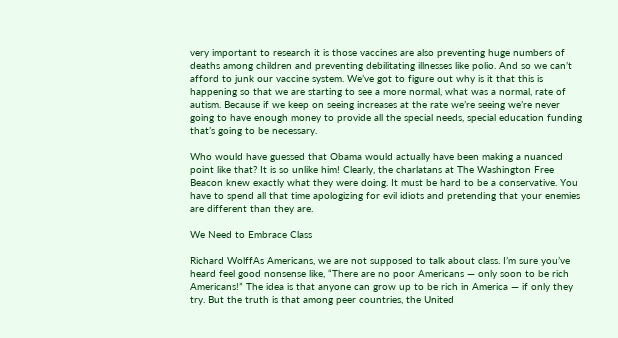very important to research it is those vaccines are also preventing huge numbers of deaths among children and preventing debilitating illnesses like polio. And so we can’t afford to junk our vaccine system. We’ve got to figure out why is it that this is happening so that we are starting to see a more normal, what was a normal, rate of autism. Because if we keep on seeing increases at the rate we’re seeing we’re never going to have enough money to provide all the special needs, special education funding that’s going to be necessary.

Who would have guessed that Obama would actually have been making a nuanced point like that? It is so unlike him! Clearly, the charlatans at The Washington Free Beacon knew exactly what they were doing. It must be hard to be a conservative. You have to spend all that time apologizing for evil idiots and pretending that your enemies are different than they are.

We Need to Embrace Class

Richard WolffAs Americans, we are not supposed to talk about class. I’m sure you’ve heard feel good nonsense like, “There are no poor Americans — only soon to be rich Americans!” The idea is that anyone can grow up to be rich in America — if only they try. But the truth is that among peer countries, the United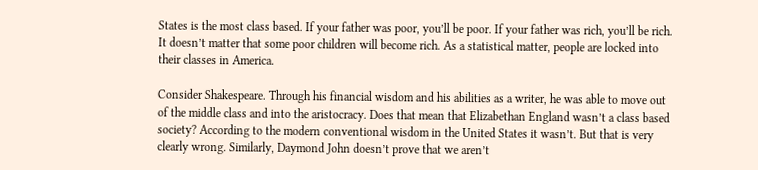States is the most class based. If your father was poor, you’ll be poor. If your father was rich, you’ll be rich. It doesn’t matter that some poor children will become rich. As a statistical matter, people are locked into their classes in America.

Consider Shakespeare. Through his financial wisdom and his abilities as a writer, he was able to move out of the middle class and into the aristocracy. Does that mean that Elizabethan England wasn’t a class based society? According to the modern conventional wisdom in the United States it wasn’t. But that is very clearly wrong. Similarly, Daymond John doesn’t prove that we aren’t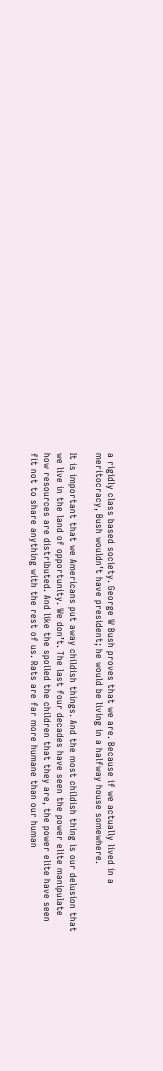a rigidly class based society. George W Bush proves that we are. Because if we actually lived in a meritocracy, Bush wouldn’t have president; he would be living in a halfway house somewhere.

It is important that we Americans put away childish things. And the most childish thing is our delusion that we live in the land of opportunity. We don’t. The last four decades have seen the power elite manipulate how resources are distributed. And like the spoiled the children that they are, the power elite have seen fit not to share anything with the rest of us. Rats are far more humane than our human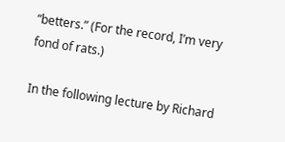“betters.” (For the record, I’m very fond of rats.)

In the following lecture by Richard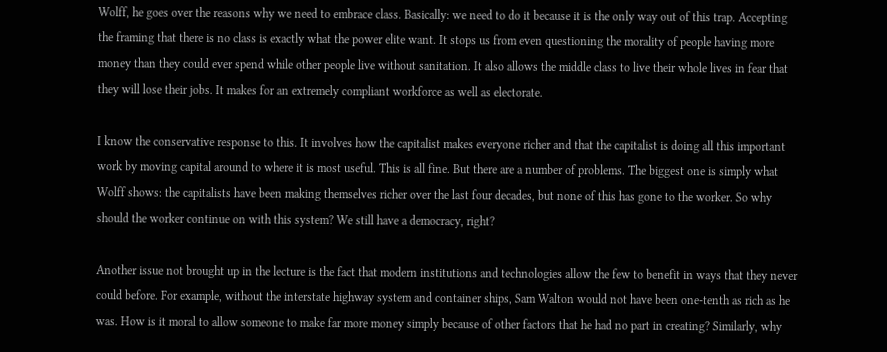Wolff, he goes over the reasons why we need to embrace class. Basically: we need to do it because it is the only way out of this trap. Accepting the framing that there is no class is exactly what the power elite want. It stops us from even questioning the morality of people having more money than they could ever spend while other people live without sanitation. It also allows the middle class to live their whole lives in fear that they will lose their jobs. It makes for an extremely compliant workforce as well as electorate.

I know the conservative response to this. It involves how the capitalist makes everyone richer and that the capitalist is doing all this important work by moving capital around to where it is most useful. This is all fine. But there are a number of problems. The biggest one is simply what Wolff shows: the capitalists have been making themselves richer over the last four decades, but none of this has gone to the worker. So why should the worker continue on with this system? We still have a democracy, right?

Another issue not brought up in the lecture is the fact that modern institutions and technologies allow the few to benefit in ways that they never could before. For example, without the interstate highway system and container ships, Sam Walton would not have been one-tenth as rich as he was. How is it moral to allow someone to make far more money simply because of other factors that he had no part in creating? Similarly, why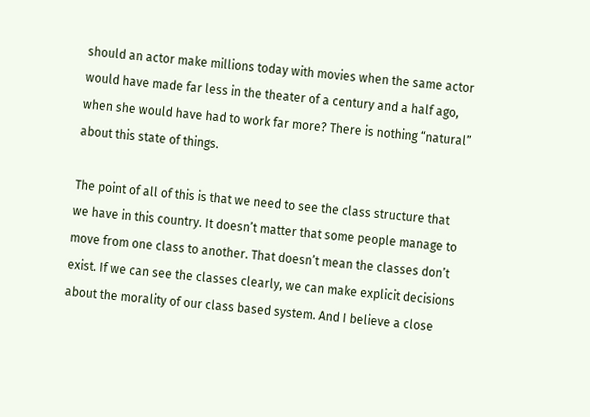should an actor make millions today with movies when the same actor would have made far less in the theater of a century and a half ago, when she would have had to work far more? There is nothing “natural” about this state of things.

The point of all of this is that we need to see the class structure that we have in this country. It doesn’t matter that some people manage to move from one class to another. That doesn’t mean the classes don’t exist. If we can see the classes clearly, we can make explicit decisions about the morality of our class based system. And I believe a close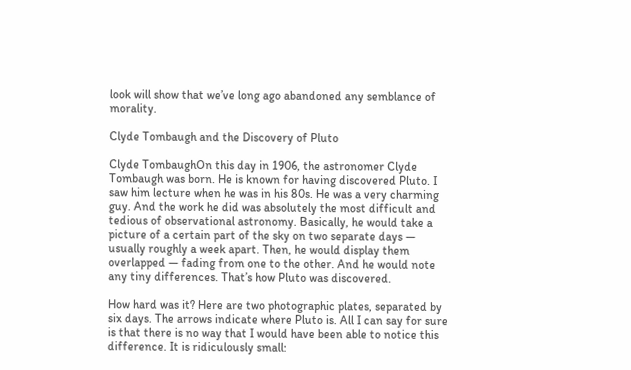look will show that we’ve long ago abandoned any semblance of morality.

Clyde Tombaugh and the Discovery of Pluto

Clyde TombaughOn this day in 1906, the astronomer Clyde Tombaugh was born. He is known for having discovered Pluto. I saw him lecture when he was in his 80s. He was a very charming guy. And the work he did was absolutely the most difficult and tedious of observational astronomy. Basically, he would take a picture of a certain part of the sky on two separate days — usually roughly a week apart. Then, he would display them overlapped — fading from one to the other. And he would note any tiny differences. That’s how Pluto was discovered.

How hard was it? Here are two photographic plates, separated by six days. The arrows indicate where Pluto is. All I can say for sure is that there is no way that I would have been able to notice this difference. It is ridiculously small: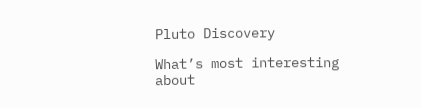Pluto Discovery

What’s most interesting about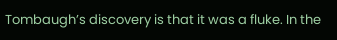Tombaugh’s discovery is that it was a fluke. In the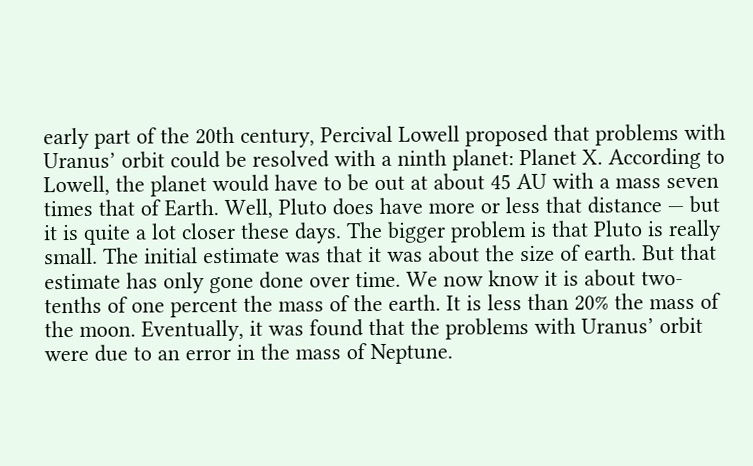early part of the 20th century, Percival Lowell proposed that problems with Uranus’ orbit could be resolved with a ninth planet: Planet X. According to Lowell, the planet would have to be out at about 45 AU with a mass seven times that of Earth. Well, Pluto does have more or less that distance — but it is quite a lot closer these days. The bigger problem is that Pluto is really small. The initial estimate was that it was about the size of earth. But that estimate has only gone done over time. We now know it is about two-tenths of one percent the mass of the earth. It is less than 20% the mass of the moon. Eventually, it was found that the problems with Uranus’ orbit were due to an error in the mass of Neptune.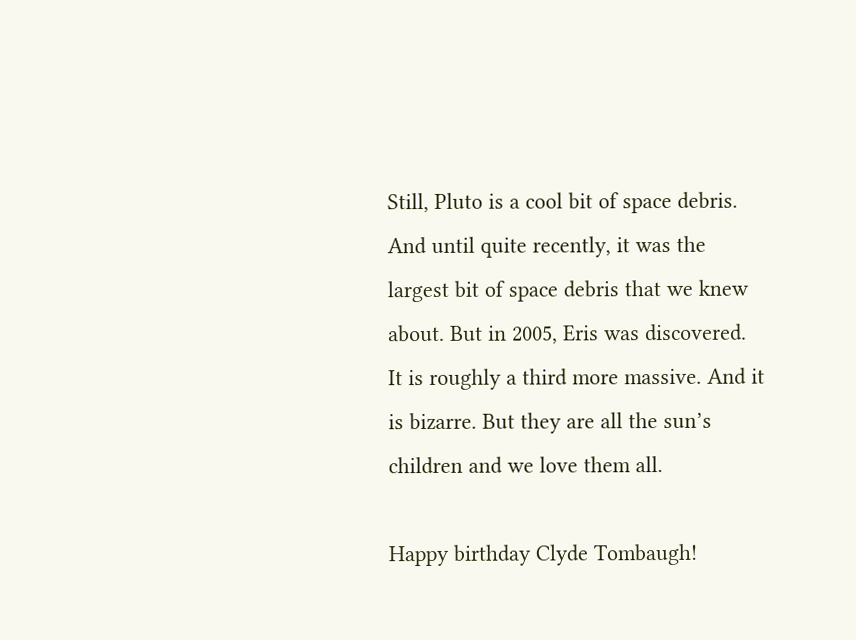Still, Pluto is a cool bit of space debris. And until quite recently, it was the largest bit of space debris that we knew about. But in 2005, Eris was discovered. It is roughly a third more massive. And it is bizarre. But they are all the sun’s children and we love them all.

Happy birthday Clyde Tombaugh!